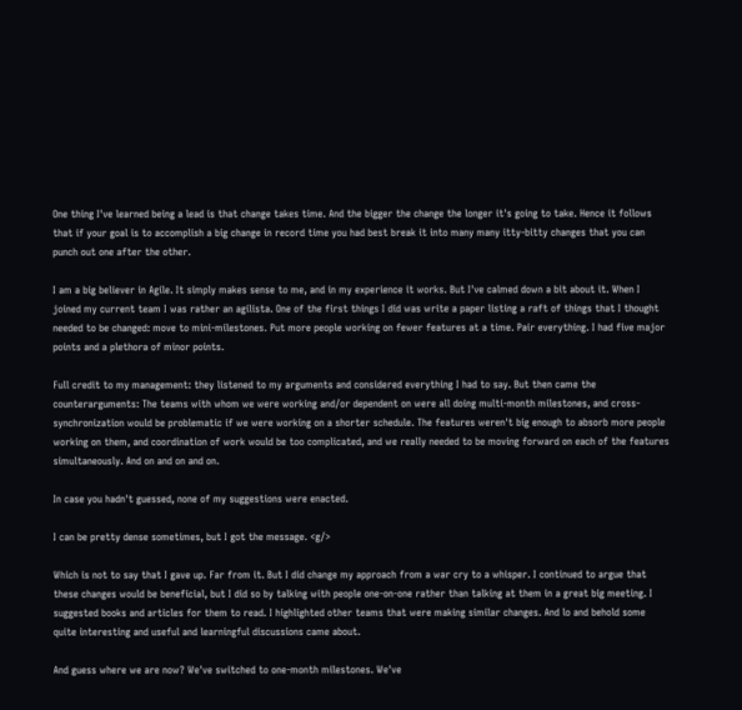One thing I've learned being a lead is that change takes time. And the bigger the change the longer it's going to take. Hence it follows that if your goal is to accomplish a big change in record time you had best break it into many many itty-bitty changes that you can punch out one after the other.

I am a big believer in Agile. It simply makes sense to me, and in my experience it works. But I've calmed down a bit about it. When I joined my current team I was rather an agilista. One of the first things I did was write a paper listing a raft of things that I thought needed to be changed: move to mini-milestones. Put more people working on fewer features at a time. Pair everything. I had five major points and a plethora of minor points.

Full credit to my management: they listened to my arguments and considered everything I had to say. But then came the counterarguments: The teams with whom we were working and/or dependent on were all doing multi-month milestones, and cross-synchronization would be problematic if we were working on a shorter schedule. The features weren't big enough to absorb more people working on them, and coordination of work would be too complicated, and we really needed to be moving forward on each of the features simultaneously. And on and on and on.

In case you hadn't guessed, none of my suggestions were enacted.

I can be pretty dense sometimes, but I got the message. <g/>

Which is not to say that I gave up. Far from it. But I did change my approach from a war cry to a whisper. I continued to argue that these changes would be beneficial, but I did so by talking with people one-on-one rather than talking at them in a great big meeting. I suggested books and articles for them to read. I highlighted other teams that were making similar changes. And lo and behold some quite interesting and useful and learningful discussions came about.

And guess where we are now? We've switched to one-month milestones. We've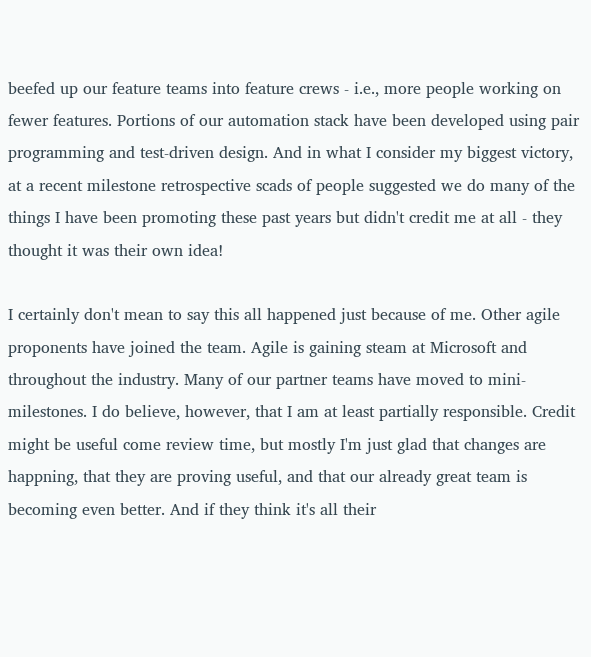beefed up our feature teams into feature crews - i.e., more people working on fewer features. Portions of our automation stack have been developed using pair programming and test-driven design. And in what I consider my biggest victory, at a recent milestone retrospective scads of people suggested we do many of the things I have been promoting these past years but didn't credit me at all - they thought it was their own idea!

I certainly don't mean to say this all happened just because of me. Other agile proponents have joined the team. Agile is gaining steam at Microsoft and throughout the industry. Many of our partner teams have moved to mini-milestones. I do believe, however, that I am at least partially responsible. Credit might be useful come review time, but mostly I'm just glad that changes are happning, that they are proving useful, and that our already great team is becoming even better. And if they think it's all their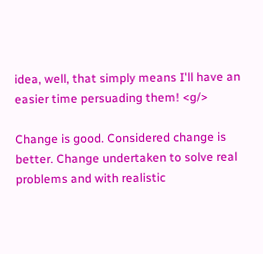idea, well, that simply means I'll have an easier time persuading them! <g/>

Change is good. Considered change is better. Change undertaken to solve real problems and with realistic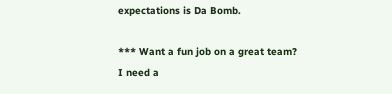expectations is Da Bomb.

*** Want a fun job on a great team? I need a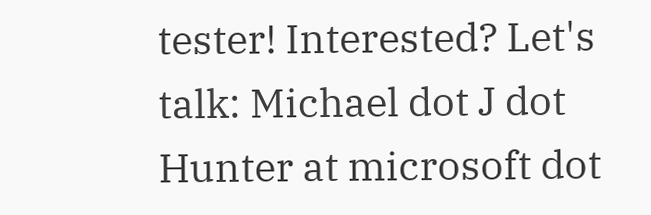tester! Interested? Let's talk: Michael dot J dot Hunter at microsoft dot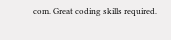com. Great coding skills required.